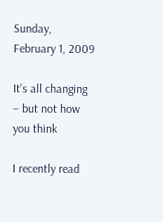Sunday, February 1, 2009

It’s all changing – but not how you think

I recently read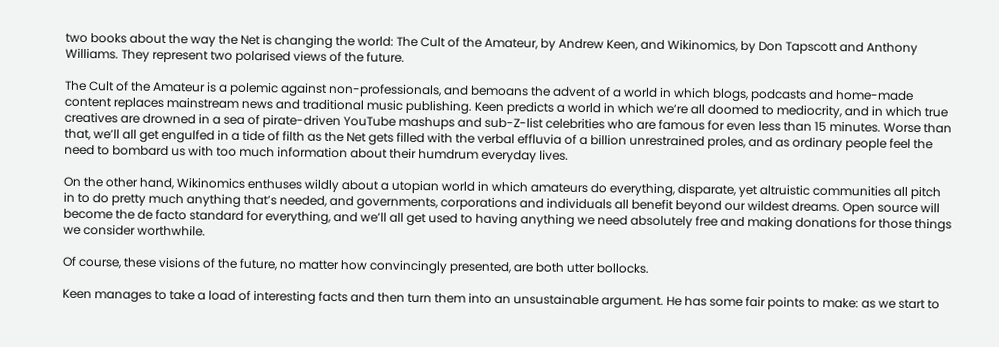two books about the way the Net is changing the world: The Cult of the Amateur, by Andrew Keen, and Wikinomics, by Don Tapscott and Anthony Williams. They represent two polarised views of the future.

The Cult of the Amateur is a polemic against non-professionals, and bemoans the advent of a world in which blogs, podcasts and home-made content replaces mainstream news and traditional music publishing. Keen predicts a world in which we’re all doomed to mediocrity, and in which true creatives are drowned in a sea of pirate-driven YouTube mashups and sub-Z-list celebrities who are famous for even less than 15 minutes. Worse than that, we’ll all get engulfed in a tide of filth as the Net gets filled with the verbal effluvia of a billion unrestrained proles, and as ordinary people feel the need to bombard us with too much information about their humdrum everyday lives.

On the other hand, Wikinomics enthuses wildly about a utopian world in which amateurs do everything, disparate, yet altruistic communities all pitch in to do pretty much anything that’s needed, and governments, corporations and individuals all benefit beyond our wildest dreams. Open source will become the de facto standard for everything, and we’ll all get used to having anything we need absolutely free and making donations for those things we consider worthwhile.

Of course, these visions of the future, no matter how convincingly presented, are both utter bollocks.

Keen manages to take a load of interesting facts and then turn them into an unsustainable argument. He has some fair points to make: as we start to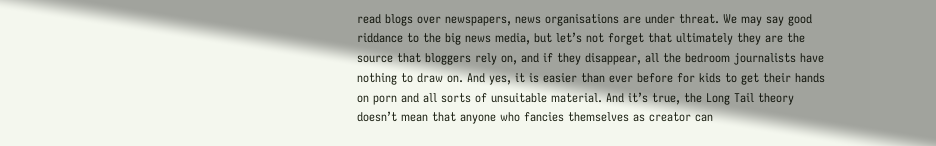read blogs over newspapers, news organisations are under threat. We may say good riddance to the big news media, but let’s not forget that ultimately they are the source that bloggers rely on, and if they disappear, all the bedroom journalists have nothing to draw on. And yes, it is easier than ever before for kids to get their hands on porn and all sorts of unsuitable material. And it’s true, the Long Tail theory doesn’t mean that anyone who fancies themselves as creator can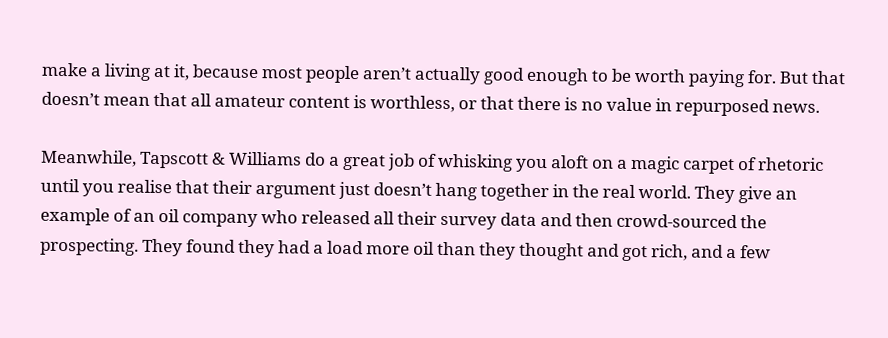make a living at it, because most people aren’t actually good enough to be worth paying for. But that doesn’t mean that all amateur content is worthless, or that there is no value in repurposed news.

Meanwhile, Tapscott & Williams do a great job of whisking you aloft on a magic carpet of rhetoric until you realise that their argument just doesn’t hang together in the real world. They give an example of an oil company who released all their survey data and then crowd-sourced the prospecting. They found they had a load more oil than they thought and got rich, and a few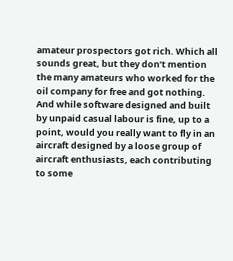amateur prospectors got rich. Which all sounds great, but they don’t mention the many amateurs who worked for the oil company for free and got nothing. And while software designed and built by unpaid casual labour is fine, up to a point, would you really want to fly in an aircraft designed by a loose group of aircraft enthusiasts, each contributing to some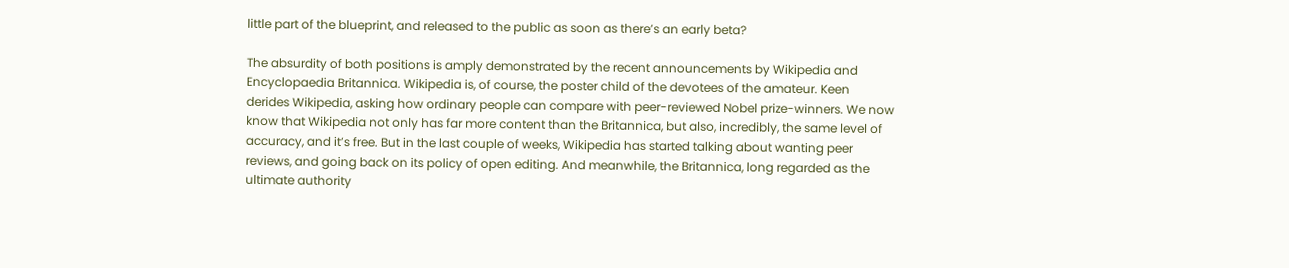little part of the blueprint, and released to the public as soon as there’s an early beta?

The absurdity of both positions is amply demonstrated by the recent announcements by Wikipedia and Encyclopaedia Britannica. Wikipedia is, of course, the poster child of the devotees of the amateur. Keen derides Wikipedia, asking how ordinary people can compare with peer-reviewed Nobel prize-winners. We now know that Wikipedia not only has far more content than the Britannica, but also, incredibly, the same level of accuracy, and it’s free. But in the last couple of weeks, Wikipedia has started talking about wanting peer reviews, and going back on its policy of open editing. And meanwhile, the Britannica, long regarded as the ultimate authority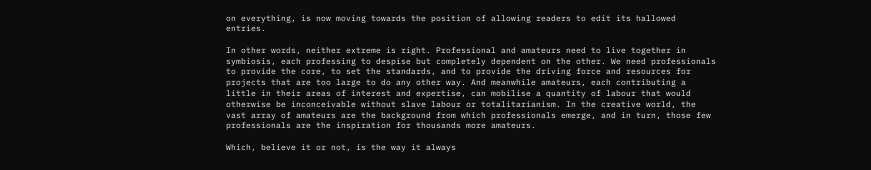on everything, is now moving towards the position of allowing readers to edit its hallowed entries.

In other words, neither extreme is right. Professional and amateurs need to live together in symbiosis, each professing to despise but completely dependent on the other. We need professionals to provide the core, to set the standards, and to provide the driving force and resources for projects that are too large to do any other way. And meanwhile amateurs, each contributing a little in their areas of interest and expertise, can mobilise a quantity of labour that would otherwise be inconceivable without slave labour or totalitarianism. In the creative world, the vast array of amateurs are the background from which professionals emerge, and in turn, those few professionals are the inspiration for thousands more amateurs.

Which, believe it or not, is the way it always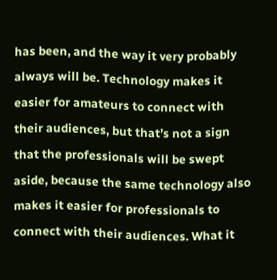has been, and the way it very probably always will be. Technology makes it easier for amateurs to connect with their audiences, but that’s not a sign that the professionals will be swept aside, because the same technology also makes it easier for professionals to connect with their audiences. What it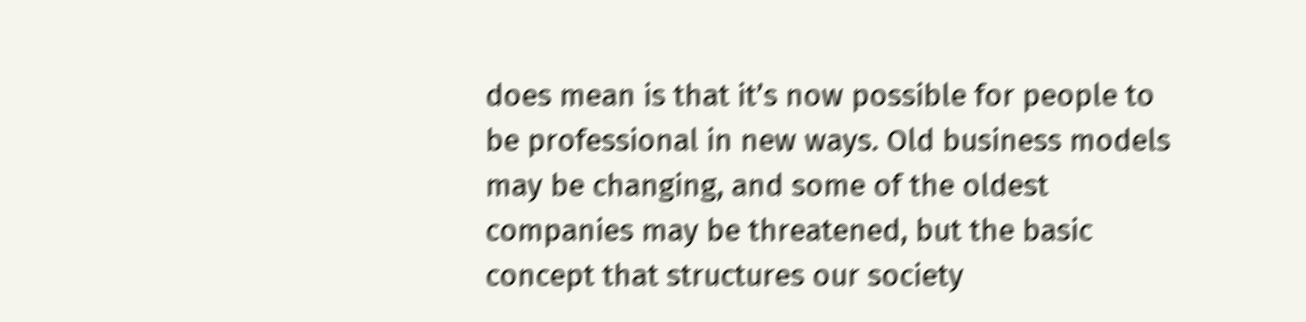does mean is that it’s now possible for people to be professional in new ways. Old business models may be changing, and some of the oldest companies may be threatened, but the basic concept that structures our society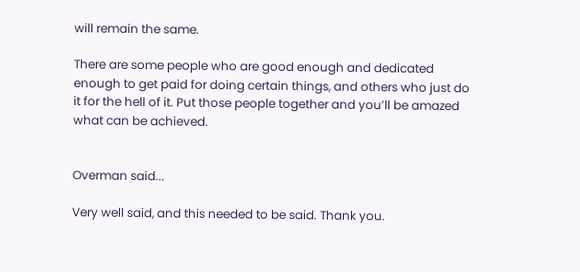will remain the same.

There are some people who are good enough and dedicated enough to get paid for doing certain things, and others who just do it for the hell of it. Put those people together and you’ll be amazed what can be achieved.


Overman said...

Very well said, and this needed to be said. Thank you.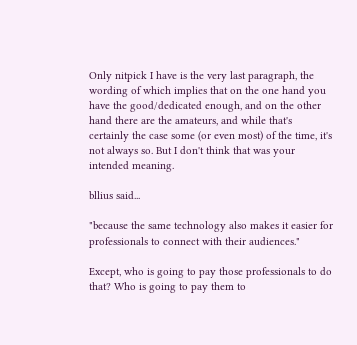Only nitpick I have is the very last paragraph, the wording of which implies that on the one hand you have the good/dedicated enough, and on the other hand there are the amateurs, and while that's certainly the case some (or even most) of the time, it's not always so. But I don't think that was your intended meaning.

bllius said...

"because the same technology also makes it easier for professionals to connect with their audiences."

Except, who is going to pay those professionals to do that? Who is going to pay them to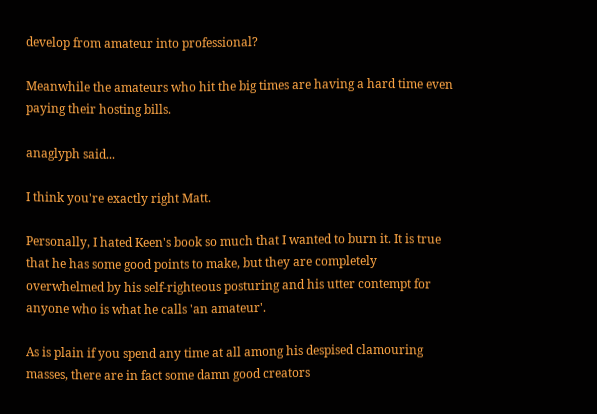develop from amateur into professional?

Meanwhile the amateurs who hit the big times are having a hard time even paying their hosting bills.

anaglyph said...

I think you're exactly right Matt.

Personally, I hated Keen's book so much that I wanted to burn it. It is true that he has some good points to make, but they are completely overwhelmed by his self-righteous posturing and his utter contempt for anyone who is what he calls 'an amateur'.

As is plain if you spend any time at all among his despised clamouring masses, there are in fact some damn good creators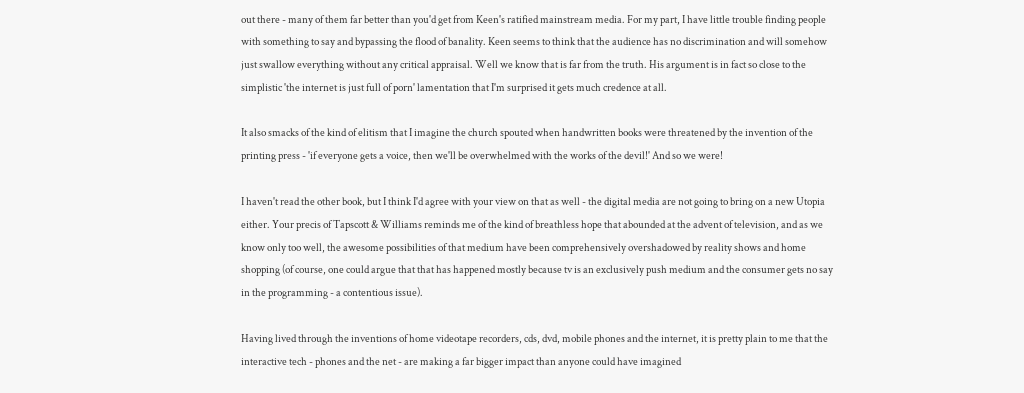out there - many of them far better than you'd get from Keen's ratified mainstream media. For my part, I have little trouble finding people with something to say and bypassing the flood of banality. Keen seems to think that the audience has no discrimination and will somehow just swallow everything without any critical appraisal. Well we know that is far from the truth. His argument is in fact so close to the simplistic 'the internet is just full of porn' lamentation that I'm surprised it gets much credence at all.

It also smacks of the kind of elitism that I imagine the church spouted when handwritten books were threatened by the invention of the printing press - 'if everyone gets a voice, then we'll be overwhelmed with the works of the devil!' And so we were!

I haven't read the other book, but I think I'd agree with your view on that as well - the digital media are not going to bring on a new Utopia either. Your precis of Tapscott & Williams reminds me of the kind of breathless hope that abounded at the advent of television, and as we know only too well, the awesome possibilities of that medium have been comprehensively overshadowed by reality shows and home shopping (of course, one could argue that that has happened mostly because tv is an exclusively push medium and the consumer gets no say in the programming - a contentious issue).

Having lived through the inventions of home videotape recorders, cds, dvd, mobile phones and the internet, it is pretty plain to me that the interactive tech - phones and the net - are making a far bigger impact than anyone could have imagined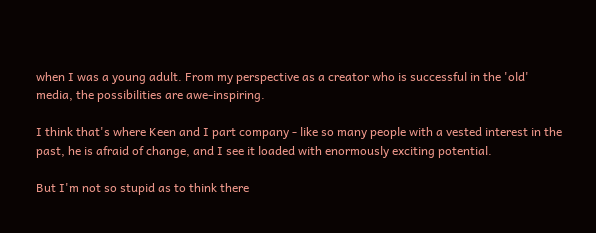when I was a young adult. From my perspective as a creator who is successful in the 'old' media, the possibilities are awe-inspiring.

I think that's where Keen and I part company - like so many people with a vested interest in the past, he is afraid of change, and I see it loaded with enormously exciting potential.

But I'm not so stupid as to think there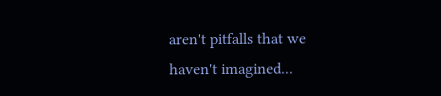aren't pitfalls that we haven't imagined...